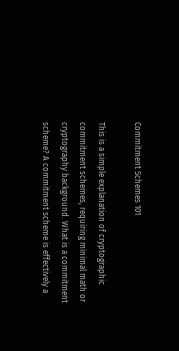Commitment Schemes 101

This is a simple explanation of cryptographic commitment schemes, requiring minimal math or cryptography background. What is a commitment scheme? A commitment scheme is effectively a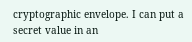cryptographic envelope. I can put a secret value in an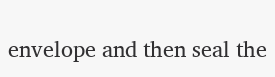envelope and then seal the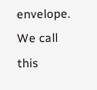envelope. We call this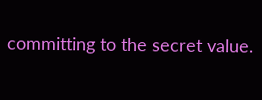committing to the secret value.